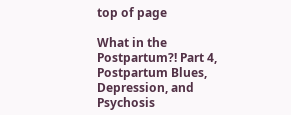top of page

What in the Postpartum?! Part 4, Postpartum Blues, Depression, and Psychosis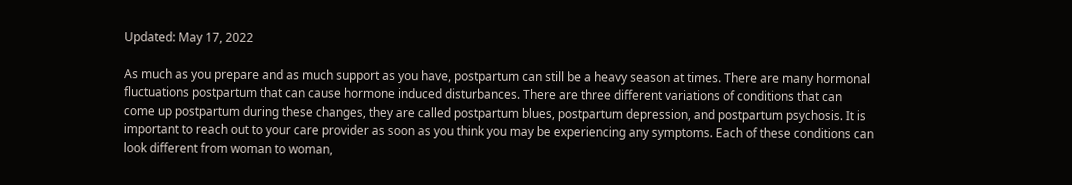Updated: May 17, 2022

As much as you prepare and as much support as you have, postpartum can still be a heavy season at times. There are many hormonal fluctuations postpartum that can cause hormone induced disturbances. There are three different variations of conditions that can come up postpartum during these changes, they are called postpartum blues, postpartum depression, and postpartum psychosis. It is important to reach out to your care provider as soon as you think you may be experiencing any symptoms. Each of these conditions can look different from woman to woman,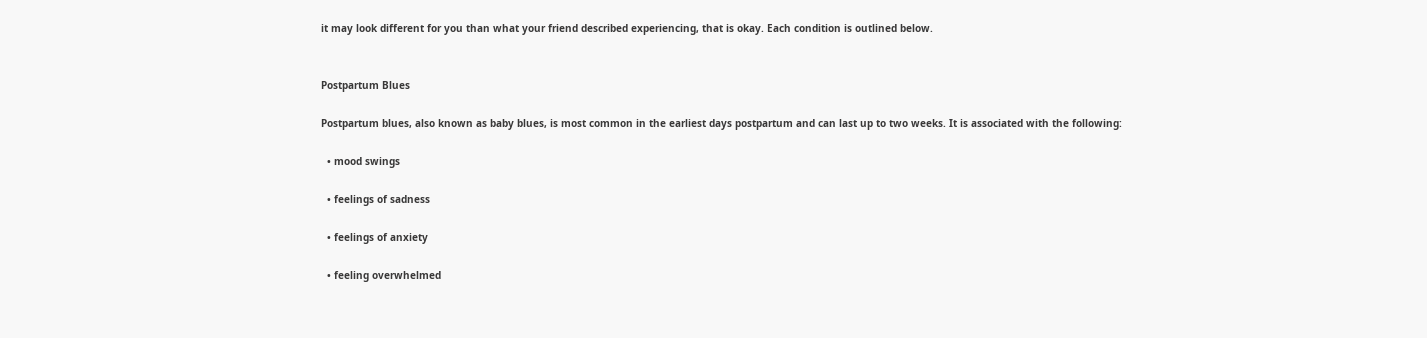it may look different for you than what your friend described experiencing, that is okay. Each condition is outlined below.


Postpartum Blues

Postpartum blues, also known as baby blues, is most common in the earliest days postpartum and can last up to two weeks. It is associated with the following:

  • mood swings

  • feelings of sadness

  • feelings of anxiety

  • feeling overwhelmed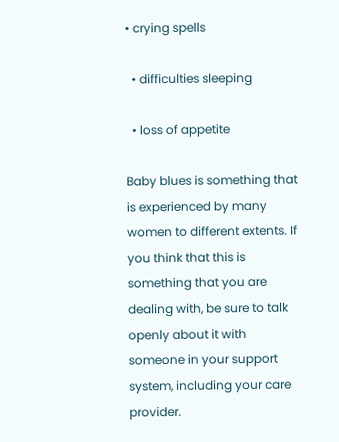• crying spells

  • difficulties sleeping

  • loss of appetite

Baby blues is something that is experienced by many women to different extents. If you think that this is something that you are dealing with, be sure to talk openly about it with someone in your support system, including your care provider.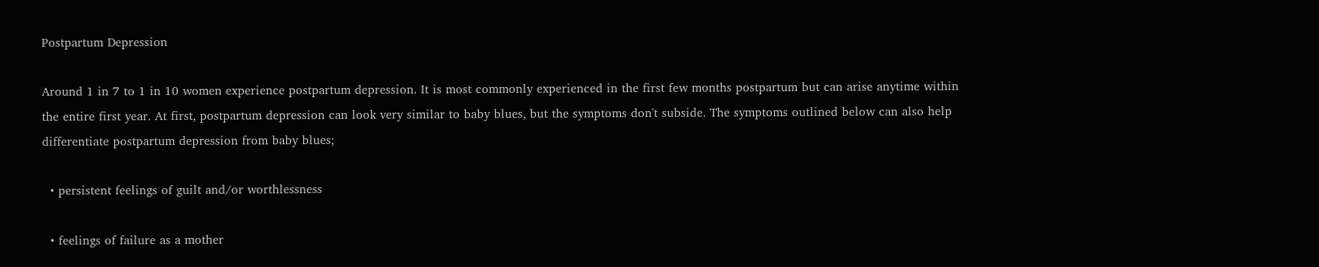Postpartum Depression

Around 1 in 7 to 1 in 10 women experience postpartum depression. It is most commonly experienced in the first few months postpartum but can arise anytime within the entire first year. At first, postpartum depression can look very similar to baby blues, but the symptoms don't subside. The symptoms outlined below can also help differentiate postpartum depression from baby blues;

  • persistent feelings of guilt and/or worthlessness

  • feelings of failure as a mother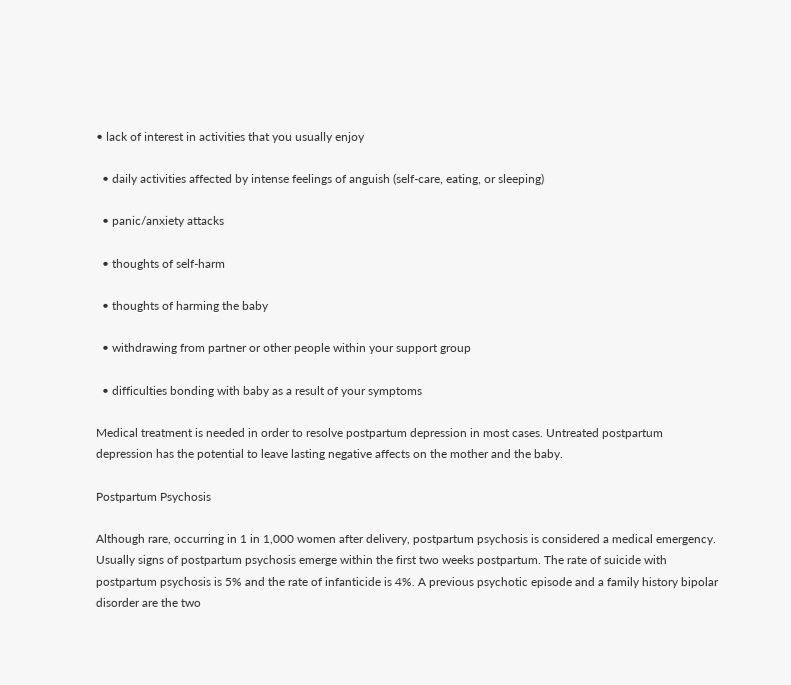• lack of interest in activities that you usually enjoy

  • daily activities affected by intense feelings of anguish (self-care, eating, or sleeping)

  • panic/anxiety attacks

  • thoughts of self-harm

  • thoughts of harming the baby

  • withdrawing from partner or other people within your support group

  • difficulties bonding with baby as a result of your symptoms

Medical treatment is needed in order to resolve postpartum depression in most cases. Untreated postpartum depression has the potential to leave lasting negative affects on the mother and the baby.

Postpartum Psychosis

Although rare, occurring in 1 in 1,000 women after delivery, postpartum psychosis is considered a medical emergency. Usually signs of postpartum psychosis emerge within the first two weeks postpartum. The rate of suicide with postpartum psychosis is 5% and the rate of infanticide is 4%. A previous psychotic episode and a family history bipolar disorder are the two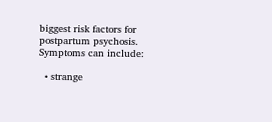biggest risk factors for postpartum psychosis. Symptoms can include:

  • strange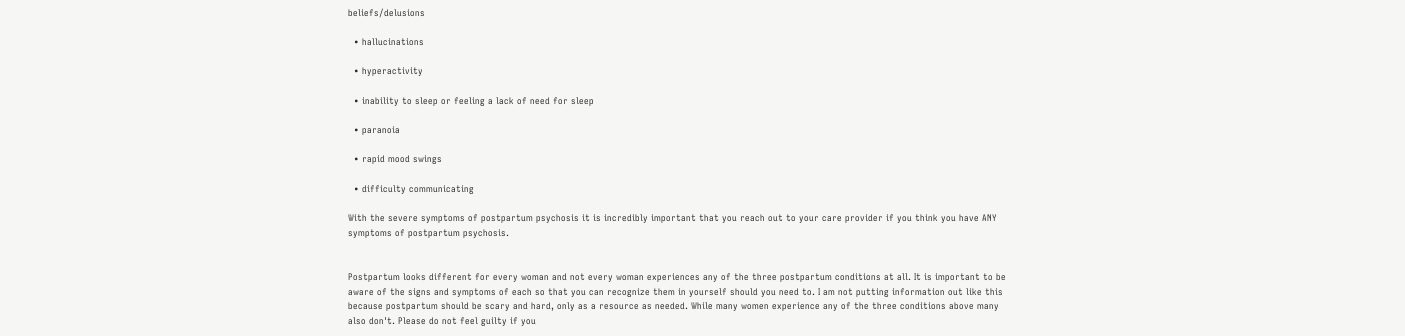beliefs/delusions

  • hallucinations

  • hyperactivity

  • inability to sleep or feeling a lack of need for sleep

  • paranoia

  • rapid mood swings

  • difficulty communicating

With the severe symptoms of postpartum psychosis it is incredibly important that you reach out to your care provider if you think you have ANY symptoms of postpartum psychosis.


Postpartum looks different for every woman and not every woman experiences any of the three postpartum conditions at all. It is important to be aware of the signs and symptoms of each so that you can recognize them in yourself should you need to. I am not putting information out like this because postpartum should be scary and hard, only as a resource as needed. While many women experience any of the three conditions above many also don't. Please do not feel guilty if you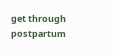get through postpartum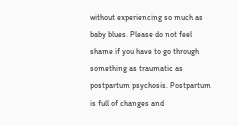without experiencing so much as baby blues. Please do not feel shame if you have to go through something as traumatic as postpartum psychosis. Postpartum is full of changes and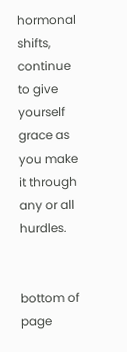hormonal shifts, continue to give yourself grace as you make it through any or all hurdles.


bottom of page